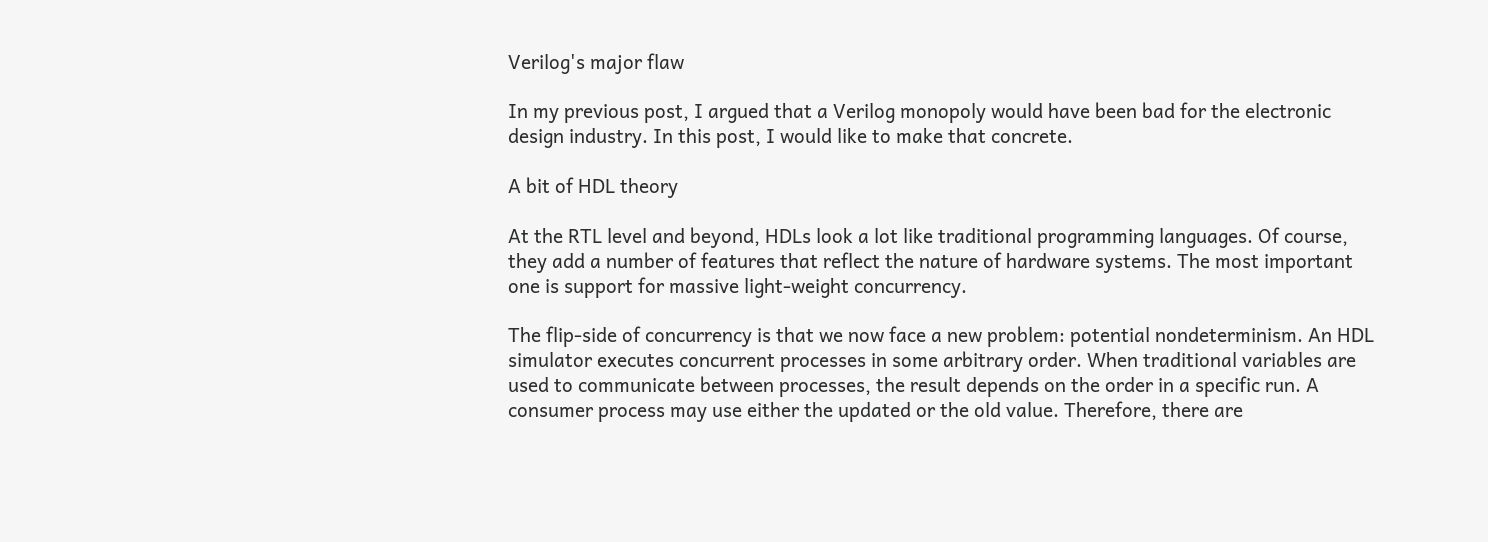Verilog's major flaw

In my previous post, I argued that a Verilog monopoly would have been bad for the electronic design industry. In this post, I would like to make that concrete.

A bit of HDL theory

At the RTL level and beyond, HDLs look a lot like traditional programming languages. Of course, they add a number of features that reflect the nature of hardware systems. The most important one is support for massive light-weight concurrency.

The flip-side of concurrency is that we now face a new problem: potential nondeterminism. An HDL simulator executes concurrent processes in some arbitrary order. When traditional variables are used to communicate between processes, the result depends on the order in a specific run. A consumer process may use either the updated or the old value. Therefore, there are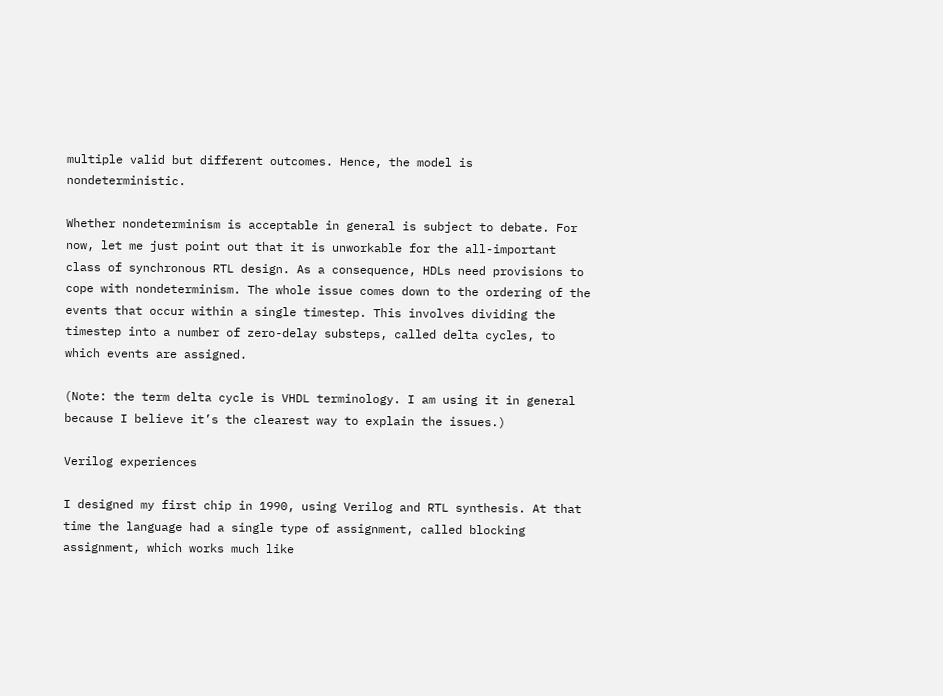multiple valid but different outcomes. Hence, the model is nondeterministic.

Whether nondeterminism is acceptable in general is subject to debate. For now, let me just point out that it is unworkable for the all-important class of synchronous RTL design. As a consequence, HDLs need provisions to cope with nondeterminism. The whole issue comes down to the ordering of the events that occur within a single timestep. This involves dividing the timestep into a number of zero-delay substeps, called delta cycles, to which events are assigned.

(Note: the term delta cycle is VHDL terminology. I am using it in general because I believe it’s the clearest way to explain the issues.)

Verilog experiences

I designed my first chip in 1990, using Verilog and RTL synthesis. At that time the language had a single type of assignment, called blocking assignment, which works much like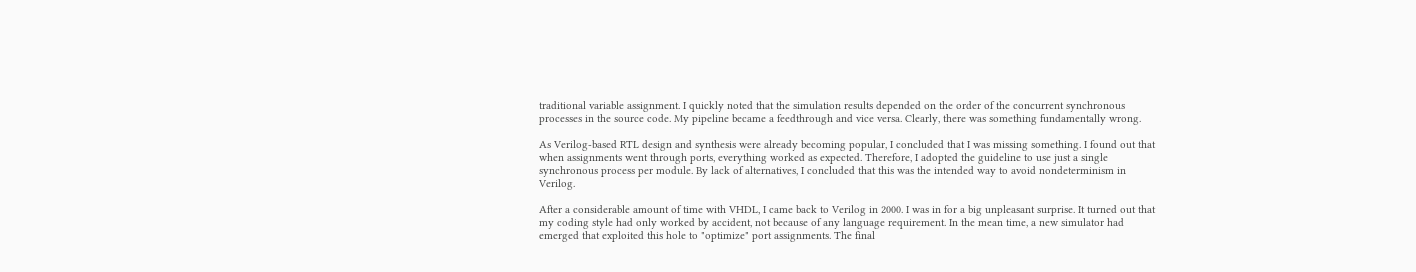traditional variable assignment. I quickly noted that the simulation results depended on the order of the concurrent synchronous processes in the source code. My pipeline became a feedthrough and vice versa. Clearly, there was something fundamentally wrong.

As Verilog-based RTL design and synthesis were already becoming popular, I concluded that I was missing something. I found out that when assignments went through ports, everything worked as expected. Therefore, I adopted the guideline to use just a single synchronous process per module. By lack of alternatives, I concluded that this was the intended way to avoid nondeterminism in Verilog.

After a considerable amount of time with VHDL, I came back to Verilog in 2000. I was in for a big unpleasant surprise. It turned out that my coding style had only worked by accident, not because of any language requirement. In the mean time, a new simulator had emerged that exploited this hole to "optimize" port assignments. The final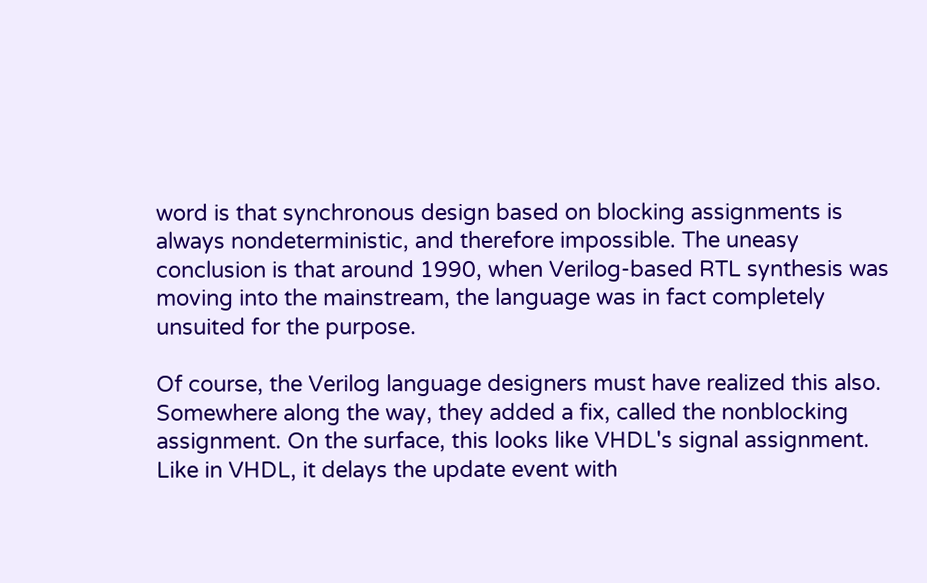word is that synchronous design based on blocking assignments is always nondeterministic, and therefore impossible. The uneasy conclusion is that around 1990, when Verilog-based RTL synthesis was moving into the mainstream, the language was in fact completely unsuited for the purpose.

Of course, the Verilog language designers must have realized this also. Somewhere along the way, they added a fix, called the nonblocking assignment. On the surface, this looks like VHDL's signal assignment. Like in VHDL, it delays the update event with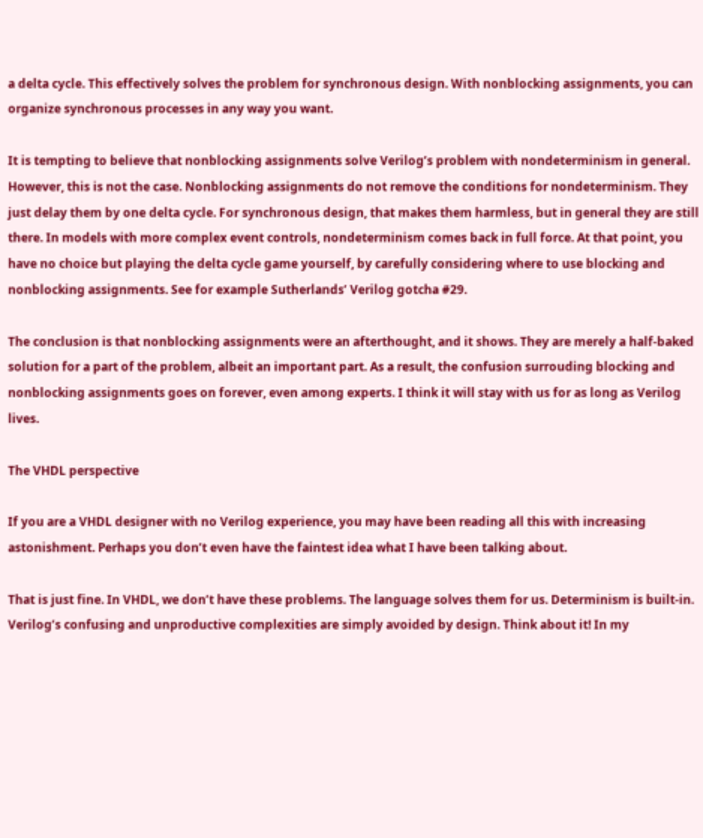a delta cycle. This effectively solves the problem for synchronous design. With nonblocking assignments, you can organize synchronous processes in any way you want.

It is tempting to believe that nonblocking assignments solve Verilog’s problem with nondeterminism in general. However, this is not the case. Nonblocking assignments do not remove the conditions for nondeterminism. They just delay them by one delta cycle. For synchronous design, that makes them harmless, but in general they are still there. In models with more complex event controls, nondeterminism comes back in full force. At that point, you have no choice but playing the delta cycle game yourself, by carefully considering where to use blocking and nonblocking assignments. See for example Sutherlands’ Verilog gotcha #29.

The conclusion is that nonblocking assignments were an afterthought, and it shows. They are merely a half-baked solution for a part of the problem, albeit an important part. As a result, the confusion surrouding blocking and nonblocking assignments goes on forever, even among experts. I think it will stay with us for as long as Verilog lives.

The VHDL perspective

If you are a VHDL designer with no Verilog experience, you may have been reading all this with increasing astonishment. Perhaps you don’t even have the faintest idea what I have been talking about.

That is just fine. In VHDL, we don’t have these problems. The language solves them for us. Determinism is built-in. Verilog’s confusing and unproductive complexities are simply avoided by design. Think about it! In my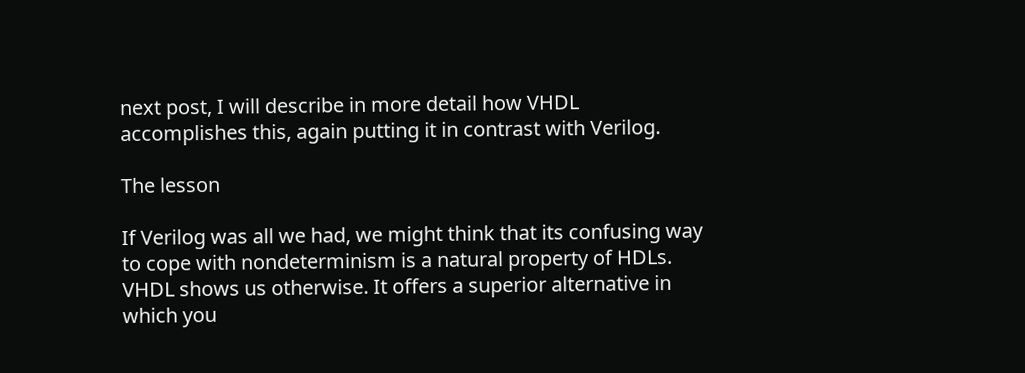next post, I will describe in more detail how VHDL accomplishes this, again putting it in contrast with Verilog.

The lesson

If Verilog was all we had, we might think that its confusing way to cope with nondeterminism is a natural property of HDLs. VHDL shows us otherwise. It offers a superior alternative in which you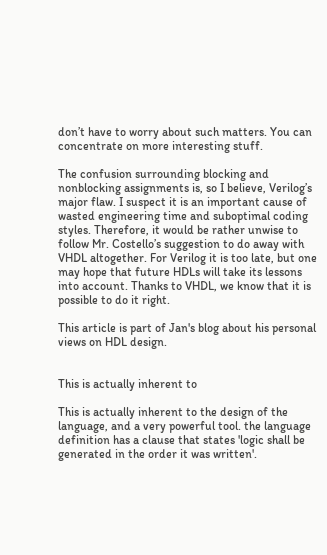don’t have to worry about such matters. You can concentrate on more interesting stuff.

The confusion surrounding blocking and nonblocking assignments is, so I believe, Verilog’s major flaw. I suspect it is an important cause of wasted engineering time and suboptimal coding styles. Therefore, it would be rather unwise to follow Mr. Costello’s suggestion to do away with VHDL altogether. For Verilog it is too late, but one may hope that future HDLs will take its lessons into account. Thanks to VHDL, we know that it is possible to do it right.

This article is part of Jan's blog about his personal views on HDL design.


This is actually inherent to

This is actually inherent to the design of the language, and a very powerful tool. the language definition has a clause that states 'logic shall be generated in the order it was written'.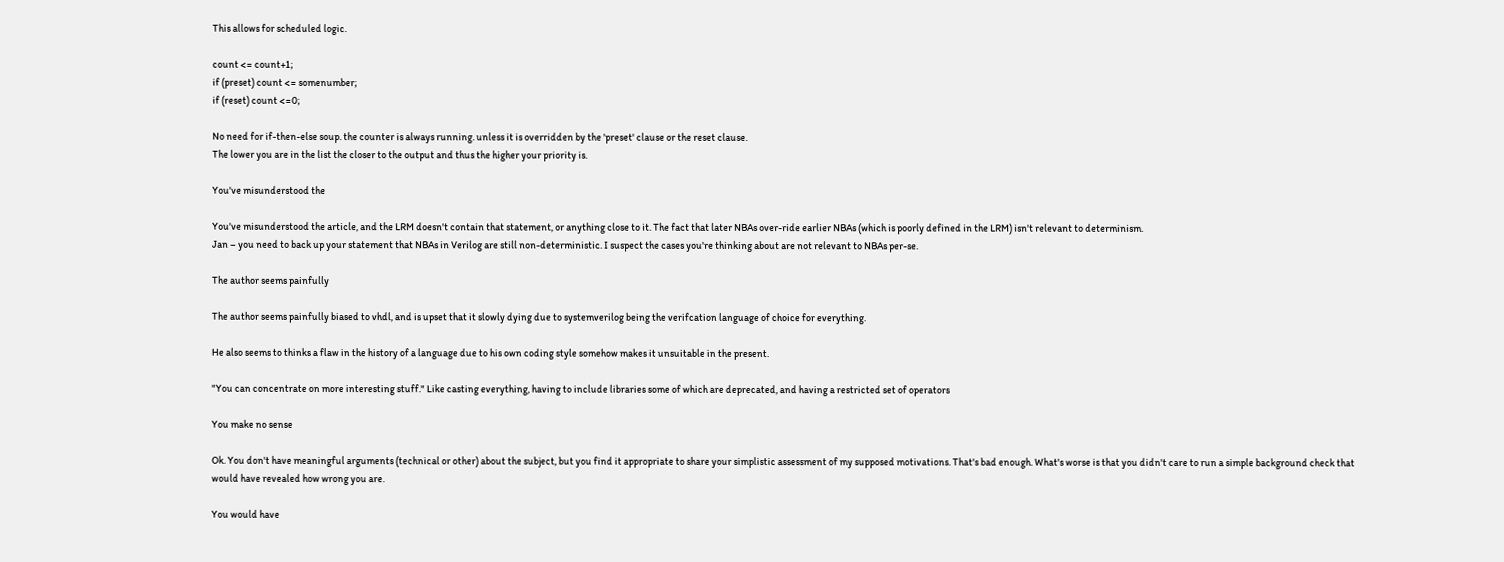This allows for scheduled logic.

count <= count+1;
if (preset) count <= somenumber;
if (reset) count <=0;

No need for if-then-else soup. the counter is always running. unless it is overridden by the 'preset' clause or the reset clause.
The lower you are in the list the closer to the output and thus the higher your priority is.

You've misunderstood the

You've misunderstood the article, and the LRM doesn't contain that statement, or anything close to it. The fact that later NBAs over-ride earlier NBAs (which is poorly defined in the LRM) isn't relevant to determinism.
Jan – you need to back up your statement that NBAs in Verilog are still non-deterministic. I suspect the cases you're thinking about are not relevant to NBAs per-se.

The author seems painfully

The author seems painfully biased to vhdl, and is upset that it slowly dying due to systemverilog being the verifcation language of choice for everything.

He also seems to thinks a flaw in the history of a language due to his own coding style somehow makes it unsuitable in the present.

"You can concentrate on more interesting stuff." Like casting everything, having to include libraries some of which are deprecated, and having a restricted set of operators

You make no sense

Ok. You don't have meaningful arguments (technical or other) about the subject, but you find it appropriate to share your simplistic assessment of my supposed motivations. That's bad enough. What's worse is that you didn't care to run a simple background check that would have revealed how wrong you are.

You would have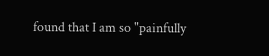found that I am so "painfully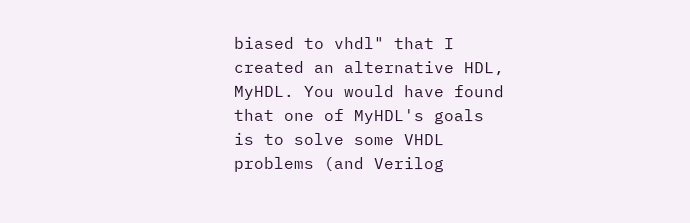biased to vhdl" that I created an alternative HDL, MyHDL. You would have found that one of MyHDL's goals is to solve some VHDL problems (and Verilog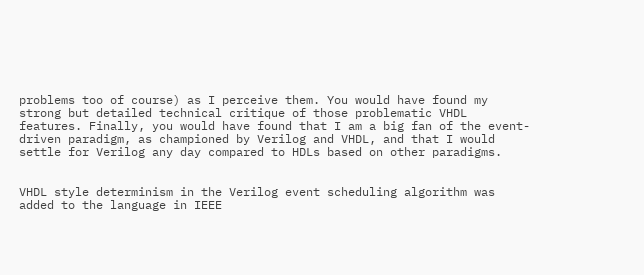problems too of course) as I perceive them. You would have found my strong but detailed technical critique of those problematic VHDL features. Finally, you would have found that I am a big fan of the event-driven paradigm, as championed by Verilog and VHDL, and that I would settle for Verilog any day compared to HDLs based on other paradigms.


VHDL style determinism in the Verilog event scheduling algorithm was added to the language in IEEE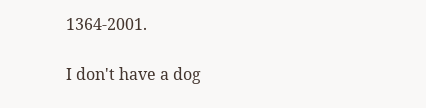1364-2001.

I don't have a dog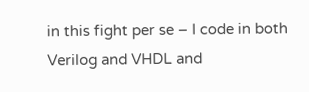in this fight per se – I code in both Verilog and VHDL and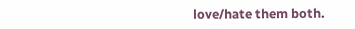love/hate them both.